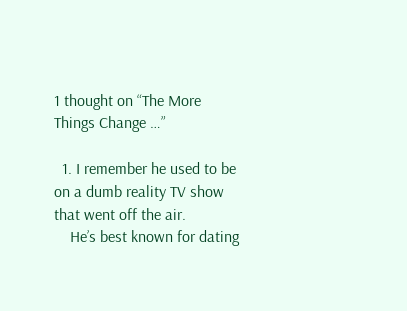1 thought on “The More Things Change …”

  1. I remember he used to be on a dumb reality TV show that went off the air.
    He’s best known for dating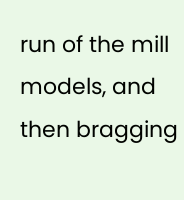run of the mill models, and then bragging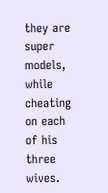they are super models, while cheating on each of his three wives.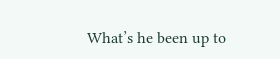What’s he been up to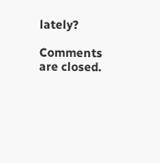lately?

Comments are closed.